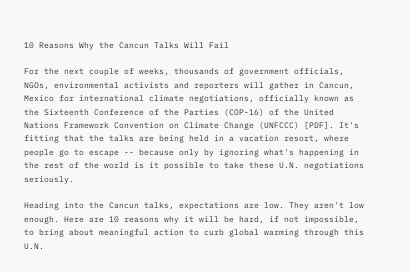10 Reasons Why the Cancun Talks Will Fail

For the next couple of weeks, thousands of government officials, NGOs, environmental activists and reporters will gather in Cancun, Mexico for international climate negotiations, officially known as the Sixteenth Conference of the Parties (COP-16) of the United Nations Framework Convention on Climate Change (UNFCCC) [PDF]. It's fitting that the talks are being held in a vacation resort, where people go to escape -- because only by ignoring what's happening in the rest of the world is it possible to take these U.N. negotiations seriously.

Heading into the Cancun talks, expectations are low. They aren't low enough. Here are 10 reasons why it will be hard, if not impossible, to bring about meaningful action to curb global warming through this U.N.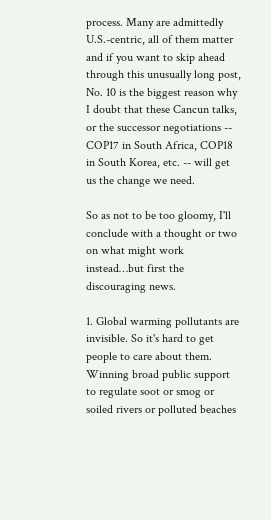process. Many are admittedly U.S.-centric, all of them matter and if you want to skip ahead through this unusually long post, No. 10 is the biggest reason why I doubt that these Cancun talks, or the successor negotiations -- COP17 in South Africa, COP18 in South Korea, etc. -- will get us the change we need.

So as not to be too gloomy, I'll conclude with a thought or two on what might work instead…but first the discouraging news.

1. Global warming pollutants are invisible. So it's hard to get people to care about them. Winning broad public support to regulate soot or smog or soiled rivers or polluted beaches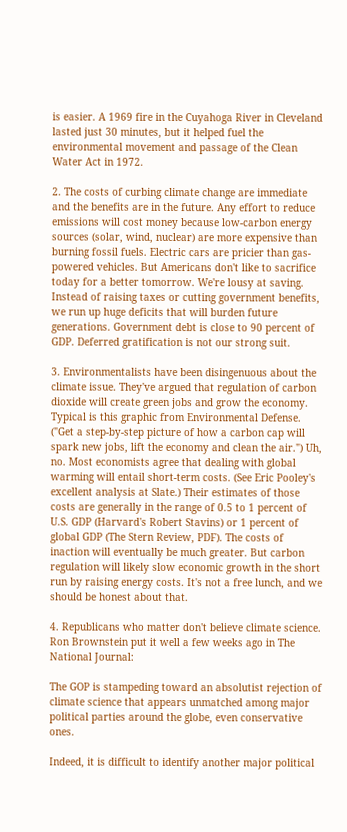is easier. A 1969 fire in the Cuyahoga River in Cleveland lasted just 30 minutes, but it helped fuel the environmental movement and passage of the Clean Water Act in 1972.

2. The costs of curbing climate change are immediate and the benefits are in the future. Any effort to reduce emissions will cost money because low-carbon energy sources (solar, wind, nuclear) are more expensive than burning fossil fuels. Electric cars are pricier than gas-powered vehicles. But Americans don't like to sacrifice today for a better tomorrow. We're lousy at saving. Instead of raising taxes or cutting government benefits, we run up huge deficits that will burden future generations. Government debt is close to 90 percent of GDP. Deferred gratification is not our strong suit.

3. Environmentalists have been disingenuous about the climate issue. They've argued that regulation of carbon dioxide will create green jobs and grow the economy. Typical is this graphic from Environmental Defense. ("Get a step-by-step picture of how a carbon cap will spark new jobs, lift the economy and clean the air.") Uh, no. Most economists agree that dealing with global warming will entail short-term costs. (See Eric Pooley's excellent analysis at Slate.) Their estimates of those costs are generally in the range of 0.5 to 1 percent of U.S. GDP (Harvard's Robert Stavins) or 1 percent of global GDP (The Stern Review, PDF). The costs of inaction will eventually be much greater. But carbon regulation will likely slow economic growth in the short run by raising energy costs. It's not a free lunch, and we should be honest about that.

4. Republicans who matter don't believe climate science. Ron Brownstein put it well a few weeks ago in The National Journal:

The GOP is stampeding toward an absolutist rejection of climate science that appears unmatched among major political parties around the globe, even conservative ones.

Indeed, it is difficult to identify another major political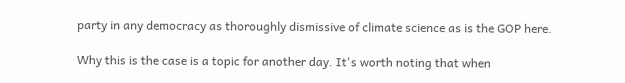party in any democracy as thoroughly dismissive of climate science as is the GOP here.

Why this is the case is a topic for another day. It's worth noting that when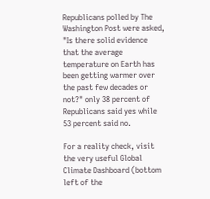Republicans polled by The Washington Post were asked, "Is there solid evidence that the average temperature on Earth has been getting warmer over the past few decades or not?" only 38 percent of Republicans said yes while 53 percent said no.

For a reality check, visit the very useful Global Climate Dashboard (bottom left of the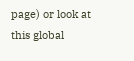page) or look at this global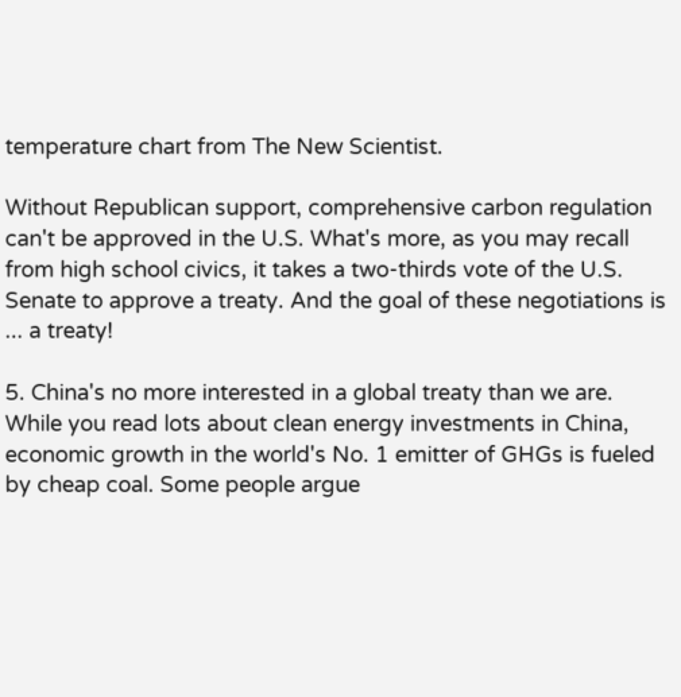temperature chart from The New Scientist.

Without Republican support, comprehensive carbon regulation can't be approved in the U.S. What's more, as you may recall from high school civics, it takes a two-thirds vote of the U.S. Senate to approve a treaty. And the goal of these negotiations is ... a treaty!

5. China's no more interested in a global treaty than we are. While you read lots about clean energy investments in China, economic growth in the world's No. 1 emitter of GHGs is fueled by cheap coal. Some people argue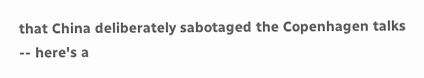that China deliberately sabotaged the Copenhagen talks -- here's a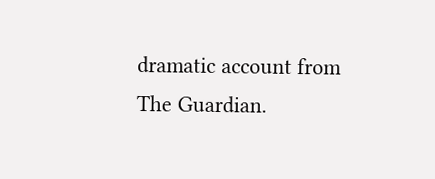dramatic account from The Guardian.